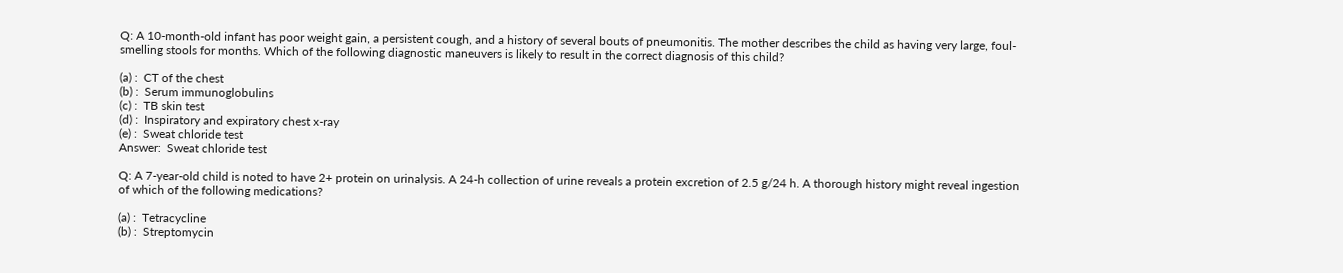Q: A 10-month-old infant has poor weight gain, a persistent cough, and a history of several bouts of pneumonitis. The mother describes the child as having very large, foul-smelling stools for months. Which of the following diagnostic maneuvers is likely to result in the correct diagnosis of this child?

(a) :  CT of the chest
(b) :  Serum immunoglobulins
(c) :  TB skin test
(d) :  Inspiratory and expiratory chest x-ray
(e) :  Sweat chloride test
Answer:  Sweat chloride test

Q: A 7-year-old child is noted to have 2+ protein on urinalysis. A 24-h collection of urine reveals a protein excretion of 2.5 g/24 h. A thorough history might reveal ingestion of which of the following medications?

(a) :  Tetracycline
(b) :  Streptomycin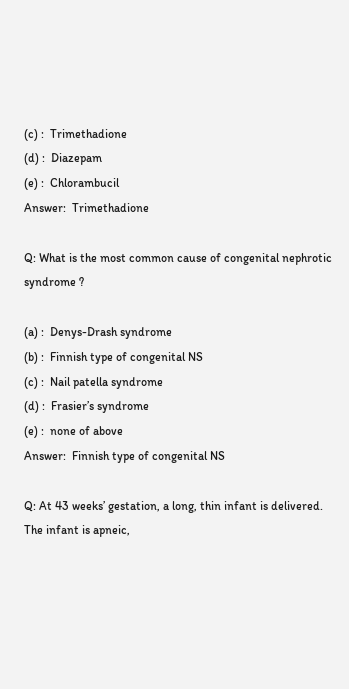(c) :  Trimethadione
(d) :  Diazepam
(e) :  Chlorambucil
Answer:  Trimethadione

Q: What is the most common cause of congenital nephrotic syndrome ?

(a) :  Denys-Drash syndrome
(b) :  Finnish type of congenital NS
(c) :  Nail patella syndrome
(d) :  Frasier’s syndrome
(e) :  none of above
Answer:  Finnish type of congenital NS

Q: At 43 weeks’ gestation, a long, thin infant is delivered. The infant is apneic,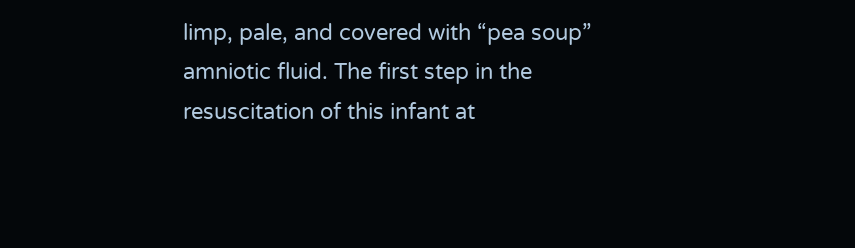limp, pale, and covered with “pea soup” amniotic fluid. The first step in the resuscitation of this infant at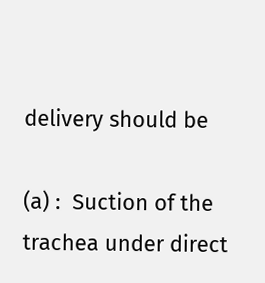delivery should be

(a) :  Suction of the trachea under direct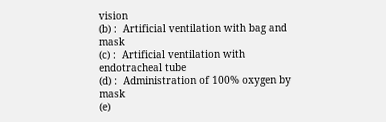vision
(b) :  Artificial ventilation with bag and mask
(c) :  Artificial ventilation with endotracheal tube
(d) :  Administration of 100% oxygen by mask
(e)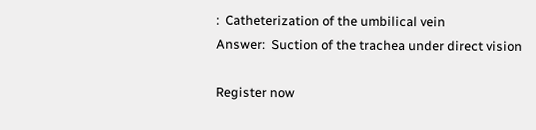:  Catheterization of the umbilical vein
Answer:  Suction of the trachea under direct vision

Register now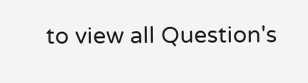to view all Question's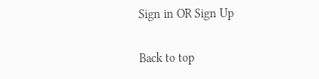Sign in OR Sign Up

Back to top